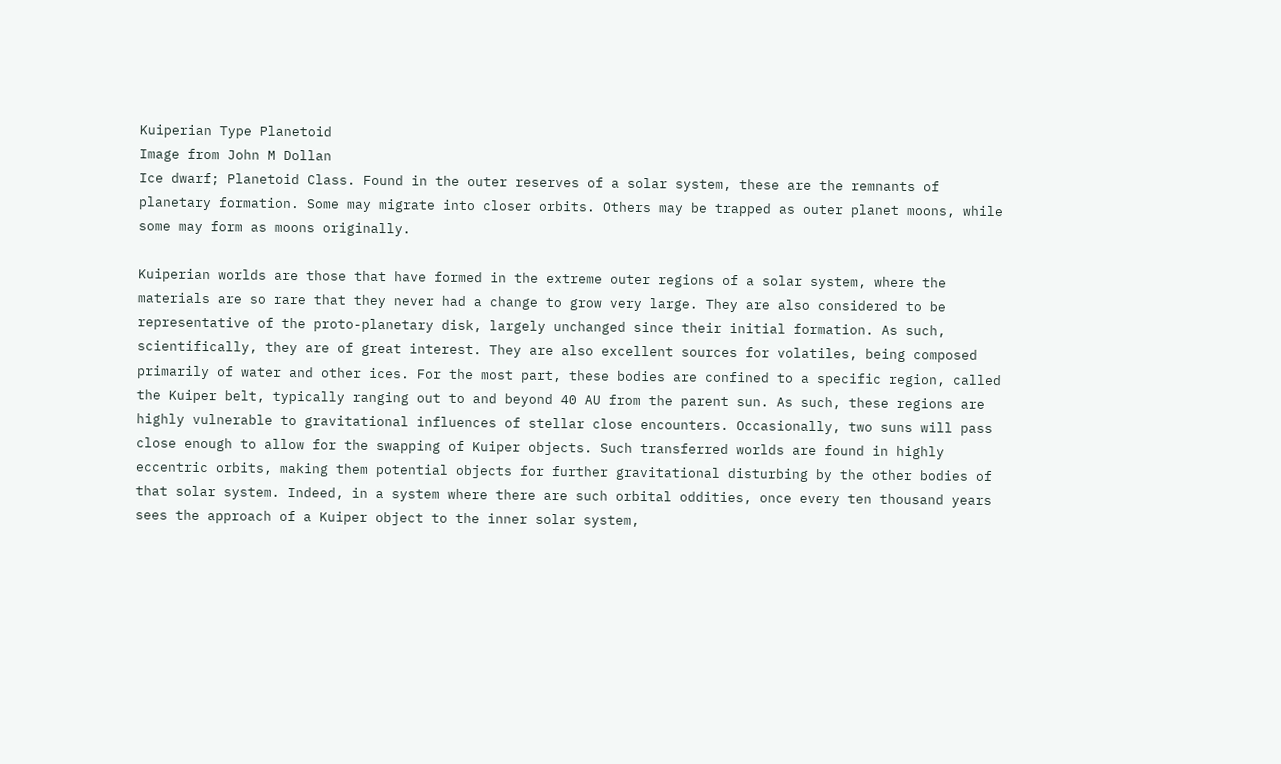Kuiperian Type Planetoid
Image from John M Dollan
Ice dwarf; Planetoid Class. Found in the outer reserves of a solar system, these are the remnants of planetary formation. Some may migrate into closer orbits. Others may be trapped as outer planet moons, while some may form as moons originally.

Kuiperian worlds are those that have formed in the extreme outer regions of a solar system, where the materials are so rare that they never had a change to grow very large. They are also considered to be representative of the proto-planetary disk, largely unchanged since their initial formation. As such, scientifically, they are of great interest. They are also excellent sources for volatiles, being composed primarily of water and other ices. For the most part, these bodies are confined to a specific region, called the Kuiper belt, typically ranging out to and beyond 40 AU from the parent sun. As such, these regions are highly vulnerable to gravitational influences of stellar close encounters. Occasionally, two suns will pass close enough to allow for the swapping of Kuiper objects. Such transferred worlds are found in highly eccentric orbits, making them potential objects for further gravitational disturbing by the other bodies of that solar system. Indeed, in a system where there are such orbital oddities, once every ten thousand years sees the approach of a Kuiper object to the inner solar system,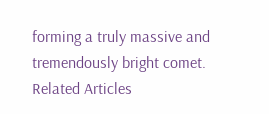forming a truly massive and tremendously bright comet.
Related Articles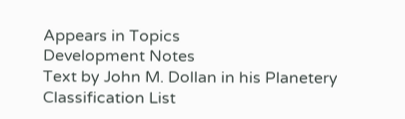Appears in Topics
Development Notes
Text by John M. Dollan in his Planetery Classification List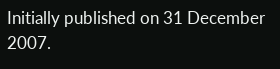Initially published on 31 December 2007.